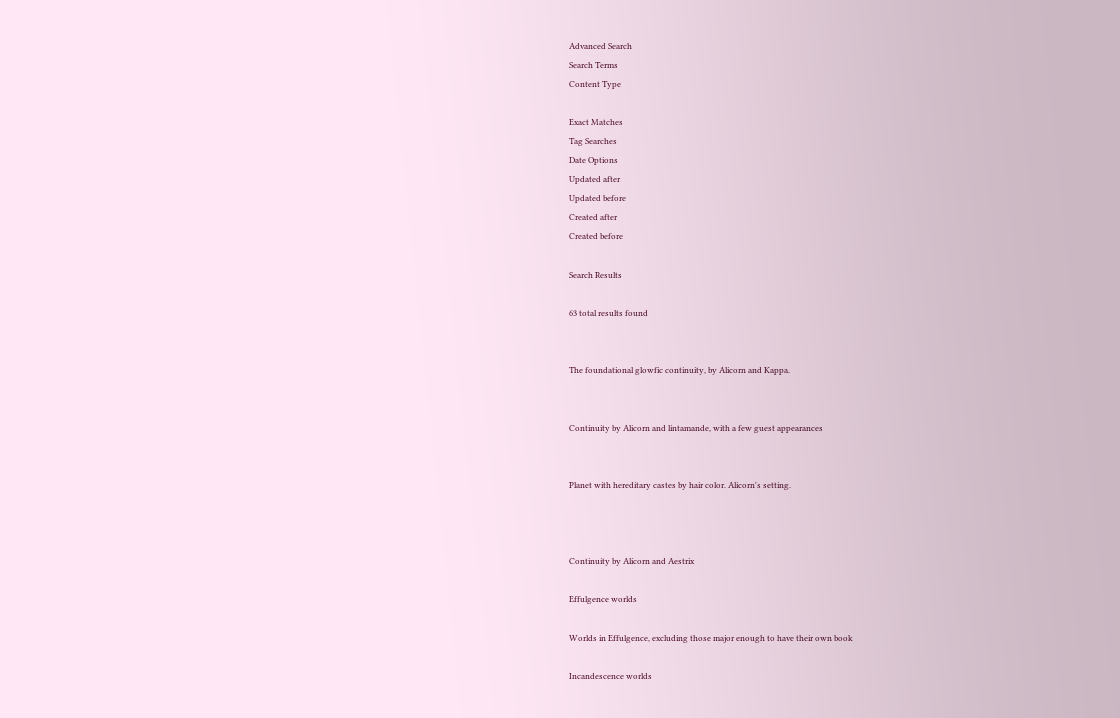Advanced Search
Search Terms
Content Type

Exact Matches
Tag Searches
Date Options
Updated after
Updated before
Created after
Created before

Search Results

63 total results found


The foundational glowfic continuity, by Alicorn and Kappa.


Continuity by Alicorn and lintamande, with a few guest appearances


Planet with hereditary castes by hair color. Alicorn's setting.



Continuity by Alicorn and Aestrix

Effulgence worlds

Worlds in Effulgence, excluding those major enough to have their own book

Incandescence worlds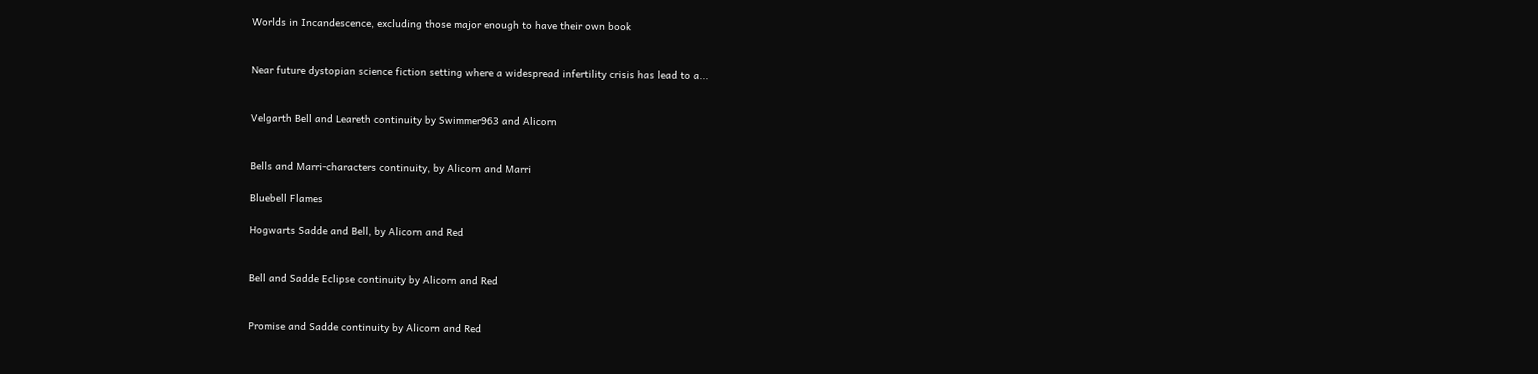Worlds in Incandescence, excluding those major enough to have their own book


Near future dystopian science fiction setting where a widespread infertility crisis has lead to a...


Velgarth Bell and Leareth continuity by Swimmer963 and Alicorn


Bells and Marri-characters continuity, by Alicorn and Marri

Bluebell Flames

Hogwarts Sadde and Bell, by Alicorn and Red


Bell and Sadde Eclipse continuity by Alicorn and Red


Promise and Sadde continuity by Alicorn and Red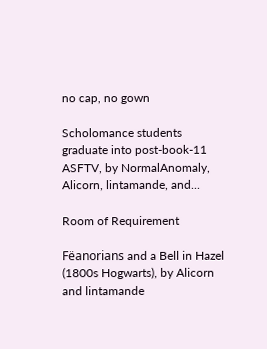no cap, no gown

Scholomance students graduate into post-book-11 ASFTV, by NormalAnomaly, Alicorn, lintamande, and...

Room of Requirement

Fëanorians and a Bell in Hazel (1800s Hogwarts), by Alicorn and lintamande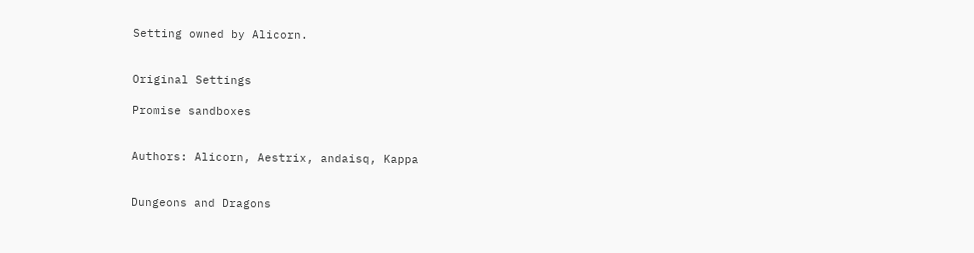Setting owned by Alicorn.


Original Settings

Promise sandboxes


Authors: Alicorn, Aestrix, andaisq, Kappa


Dungeons and Dragons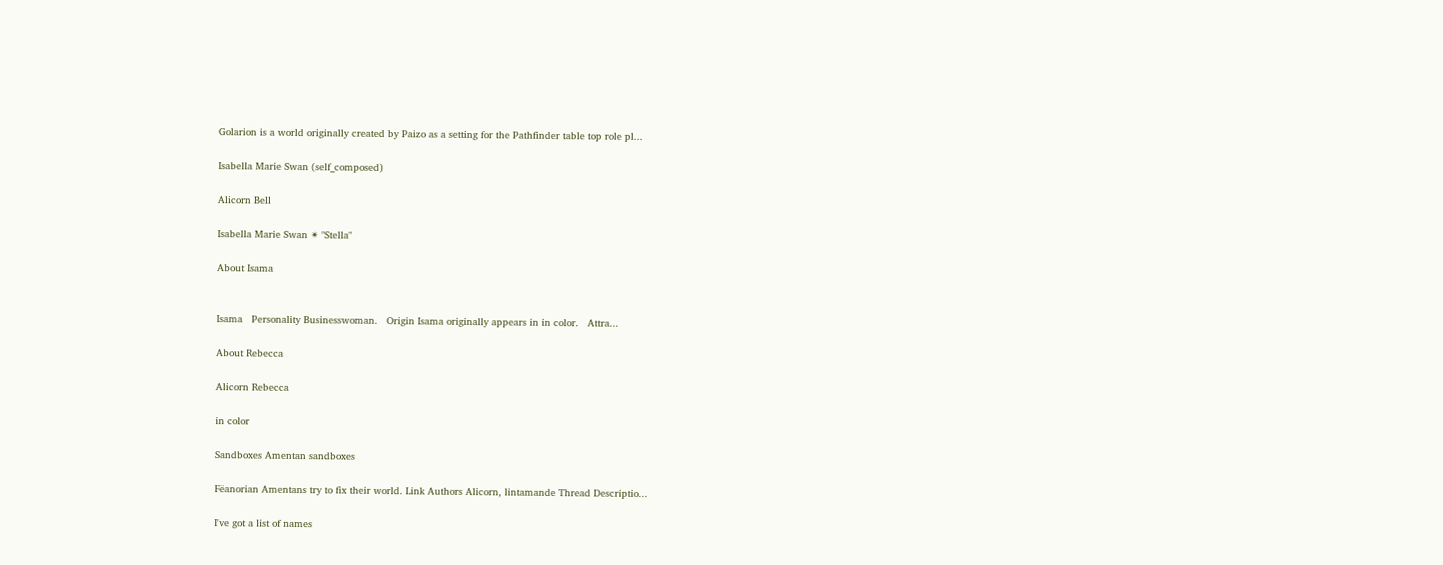Golarion is a world originally created by Paizo as a setting for the Pathfinder table top role pl...

Isabella Marie Swan (self_composed)

Alicorn Bell

Isabella Marie Swan ✴ "Stella"

About Isama


Isama   Personality Businesswoman.   Origin Isama originally appears in in color.   Attra...

About Rebecca

Alicorn Rebecca

in color

Sandboxes Amentan sandboxes

Fëanorian Amentans try to fix their world. Link Authors Alicorn, lintamande Thread Descriptio...

I've got a list of names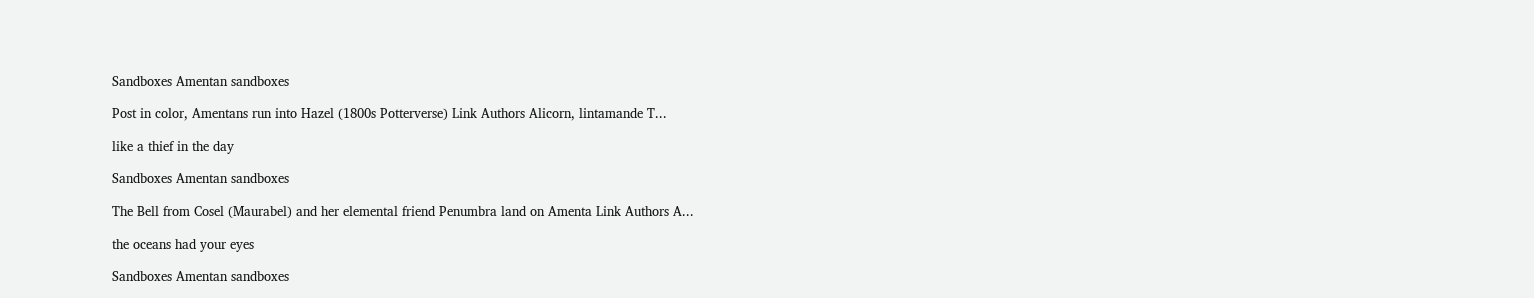Sandboxes Amentan sandboxes

Post in color, Amentans run into Hazel (1800s Potterverse) Link Authors Alicorn, lintamande T...

like a thief in the day

Sandboxes Amentan sandboxes

The Bell from Cosel (Maurabel) and her elemental friend Penumbra land on Amenta Link Authors A...

the oceans had your eyes

Sandboxes Amentan sandboxes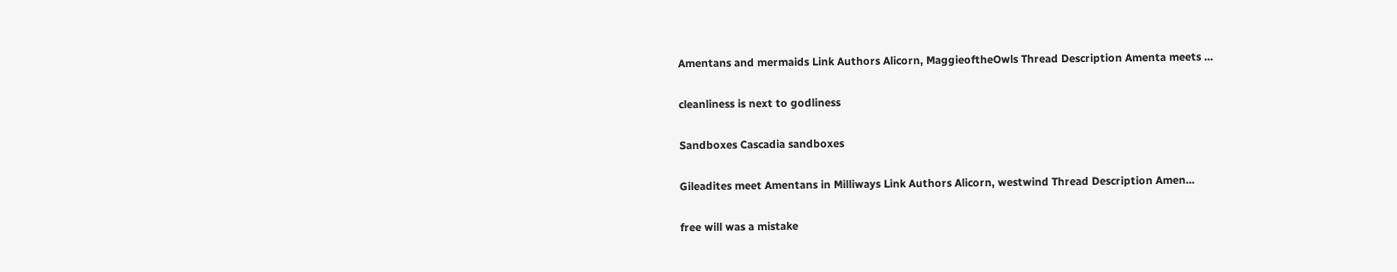Amentans and mermaids Link Authors Alicorn, MaggieoftheOwls Thread Description Amenta meets ...

cleanliness is next to godliness

Sandboxes Cascadia sandboxes

Gileadites meet Amentans in Milliways Link Authors Alicorn, westwind Thread Description Amen...

free will was a mistake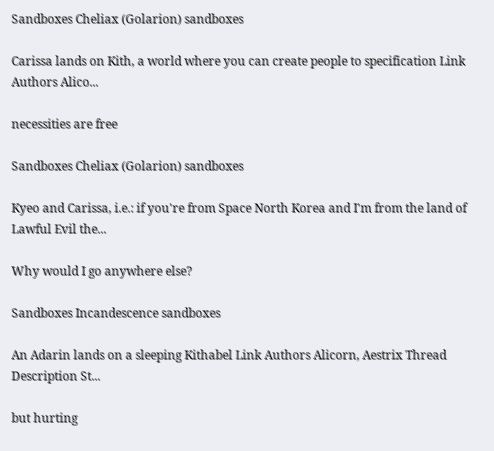Sandboxes Cheliax (Golarion) sandboxes

Carissa lands on Kith, a world where you can create people to specification Link Authors Alico...

necessities are free

Sandboxes Cheliax (Golarion) sandboxes

Kyeo and Carissa, i.e.: if you're from Space North Korea and I'm from the land of Lawful Evil the...

Why would I go anywhere else?

Sandboxes Incandescence sandboxes

An Adarin lands on a sleeping Kithabel Link Authors Alicorn, Aestrix Thread Description St...

but hurting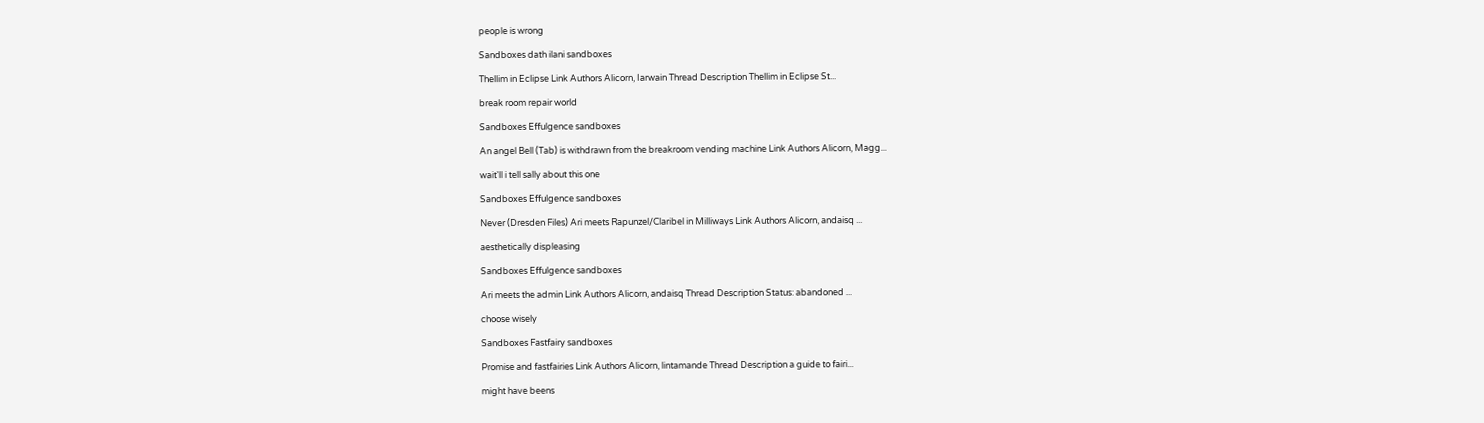people is wrong

Sandboxes dath ilani sandboxes

Thellim in Eclipse Link Authors Alicorn, Iarwain Thread Description Thellim in Eclipse St...

break room repair world

Sandboxes Effulgence sandboxes

An angel Bell (Tab) is withdrawn from the breakroom vending machine Link Authors Alicorn, Magg...

wait'll i tell sally about this one

Sandboxes Effulgence sandboxes

Never (Dresden Files) Ari meets Rapunzel/Claribel in Milliways Link Authors Alicorn, andaisq ...

aesthetically displeasing

Sandboxes Effulgence sandboxes

Ari meets the admin Link Authors Alicorn, andaisq Thread Description Status: abandoned ...

choose wisely

Sandboxes Fastfairy sandboxes

Promise and fastfairies Link Authors Alicorn, lintamande Thread Description a guide to fairi...

might have beens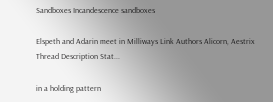Sandboxes Incandescence sandboxes

Elspeth and Adarin meet in Milliways Link Authors Alicorn, Aestrix Thread Description Stat...

in a holding pattern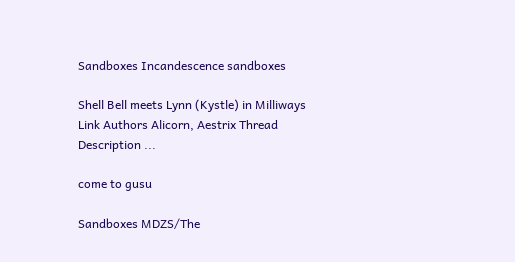Sandboxes Incandescence sandboxes

Shell Bell meets Lynn (Kystle) in Milliways Link Authors Alicorn, Aestrix Thread Description ...

come to gusu

Sandboxes MDZS/The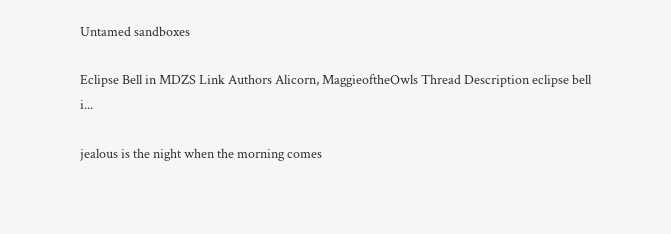Untamed sandboxes

Eclipse Bell in MDZS Link Authors Alicorn, MaggieoftheOwls Thread Description eclipse bell i...

jealous is the night when the morning comes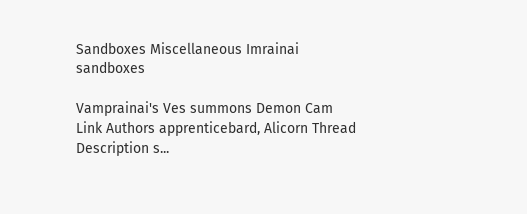Sandboxes Miscellaneous Imrainai sandboxes

Vamprainai's Ves summons Demon Cam Link Authors apprenticebard, Alicorn Thread Description s...